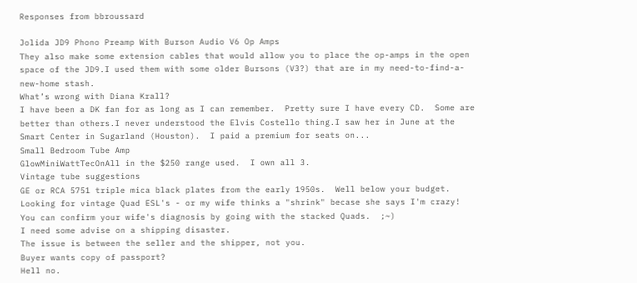Responses from bbroussard

Jolida JD9 Phono Preamp With Burson Audio V6 Op Amps
They also make some extension cables that would allow you to place the op-amps in the open space of the JD9.I used them with some older Bursons (V3?) that are in my need-to-find-a-new-home stash.
What’s wrong with Diana Krall?
I have been a DK fan for as long as I can remember.  Pretty sure I have every CD.  Some are better than others.I never understood the Elvis Costello thing.I saw her in June at the Smart Center in Sugarland (Houston).  I paid a premium for seats on...
Small Bedroom Tube Amp
GlowMiniWattTecOnAll in the $250 range used.  I own all 3.
Vintage tube suggestions
GE or RCA 5751 triple mica black plates from the early 1950s.  Well below your budget.
Looking for vintage Quad ESL's - or my wife thinks a "shrink" becase she says I'm crazy!
You can confirm your wife's diagnosis by going with the stacked Quads.  ;~)
I need some advise on a shipping disaster.
The issue is between the seller and the shipper, not you.
Buyer wants copy of passport?
Hell no.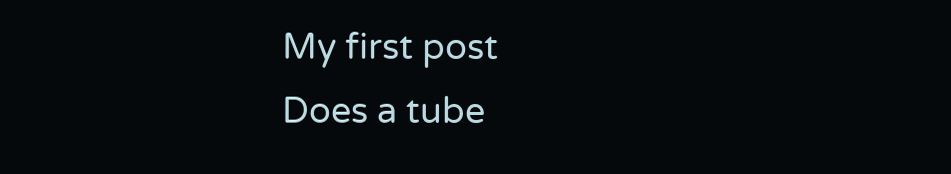My first post
Does a tube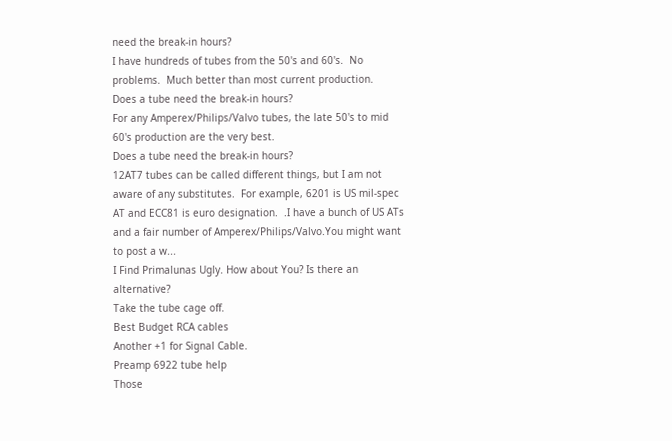need the break-in hours?
I have hundreds of tubes from the 50's and 60's.  No problems.  Much better than most current production.
Does a tube need the break-in hours?
For any Amperex/Philips/Valvo tubes, the late 50's to mid 60's production are the very best.
Does a tube need the break-in hours?
12AT7 tubes can be called different things, but I am not aware of any substitutes.  For example, 6201 is US mil-spec AT and ECC81 is euro designation.  .I have a bunch of US ATs and a fair number of Amperex/Philips/Valvo.You might want to post a w...
I Find Primalunas Ugly. How about You? Is there an alternative?
Take the tube cage off.
Best Budget RCA cables
Another +1 for Signal Cable.
Preamp 6922 tube help
Those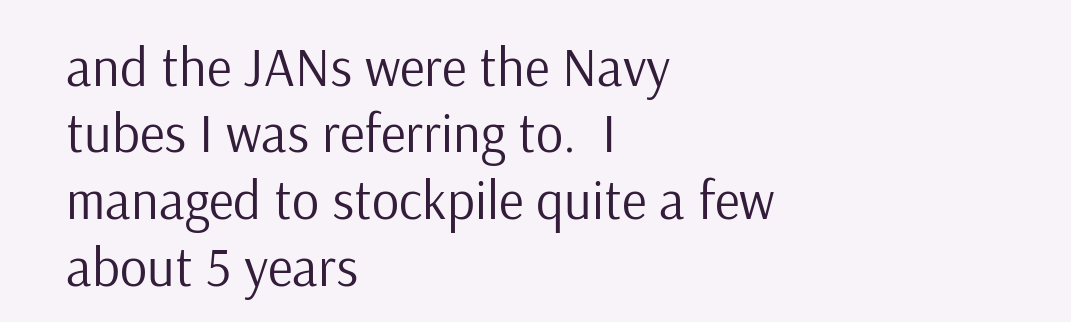and the JANs were the Navy tubes I was referring to.  I managed to stockpile quite a few about 5 years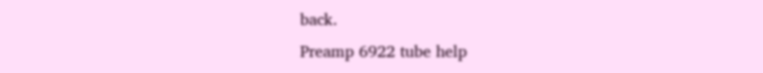back.
Preamp 6922 tube help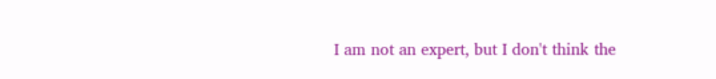I am not an expert, but I don't think the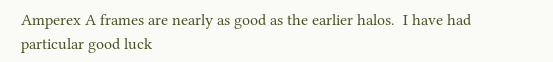Amperex A frames are nearly as good as the earlier halos.  I have had particular good luck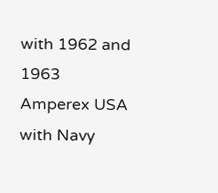with 1962 and 1963  Amperex USA with Navy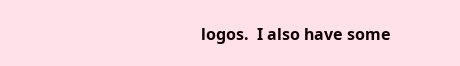logos.  I also have some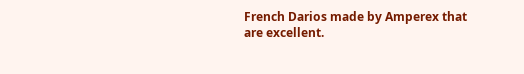French Darios made by Amperex that are excellent.